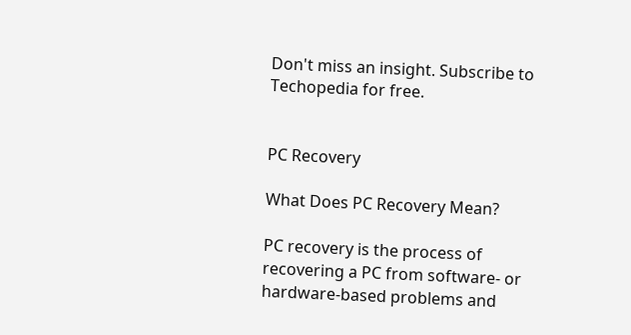Don't miss an insight. Subscribe to Techopedia for free.


PC Recovery

What Does PC Recovery Mean?

PC recovery is the process of recovering a PC from software- or hardware-based problems and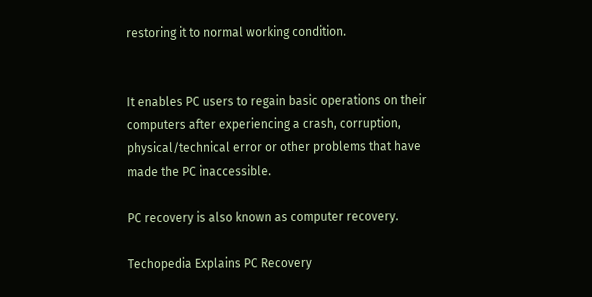restoring it to normal working condition.


It enables PC users to regain basic operations on their computers after experiencing a crash, corruption, physical/technical error or other problems that have made the PC inaccessible.

PC recovery is also known as computer recovery.

Techopedia Explains PC Recovery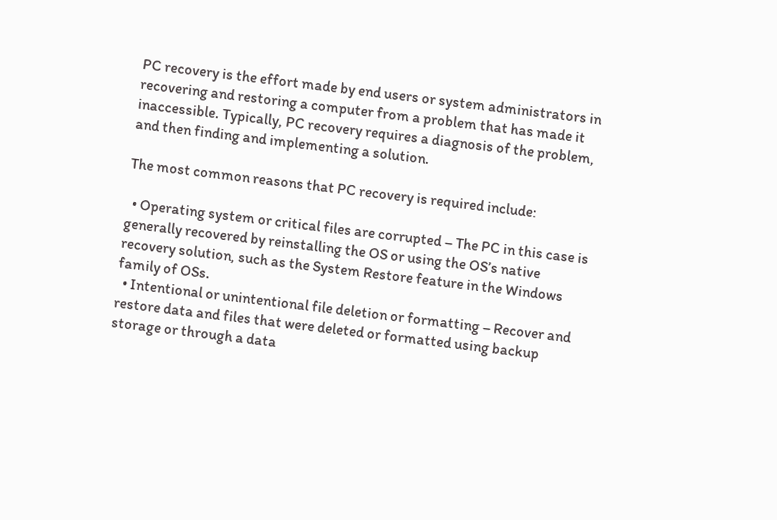PC recovery is the effort made by end users or system administrators in recovering and restoring a computer from a problem that has made it inaccessible. Typically, PC recovery requires a diagnosis of the problem, and then finding and implementing a solution.

The most common reasons that PC recovery is required include:

  • Operating system or critical files are corrupted – The PC in this case is generally recovered by reinstalling the OS or using the OS’s native recovery solution, such as the System Restore feature in the Windows family of OSs.
  • Intentional or unintentional file deletion or formatting – Recover and restore data and files that were deleted or formatted using backup storage or through a data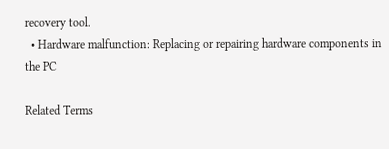recovery tool.
  • Hardware malfunction: Replacing or repairing hardware components in the PC

Related Terms